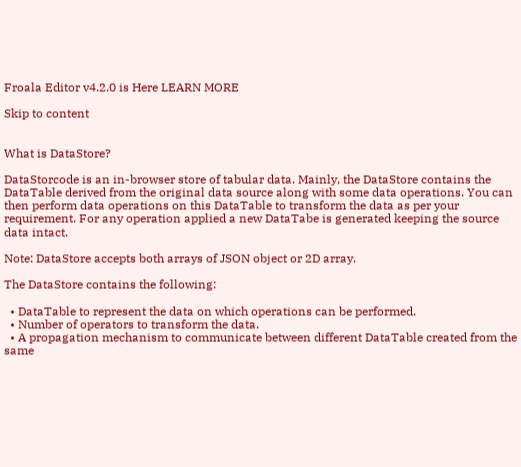Froala Editor v4.2.0 is Here LEARN MORE

Skip to content


What is DataStore?

DataStorcode is an in-browser store of tabular data. Mainly, the DataStore contains the DataTable derived from the original data source along with some data operations. You can then perform data operations on this DataTable to transform the data as per your requirement. For any operation applied a new DataTabe is generated keeping the source data intact.

Note: DataStore accepts both arrays of JSON object or 2D array.

The DataStore contains the following:

  • DataTable to represent the data on which operations can be performed.
  • Number of operators to transform the data.
  • A propagation mechanism to communicate between different DataTable created from the same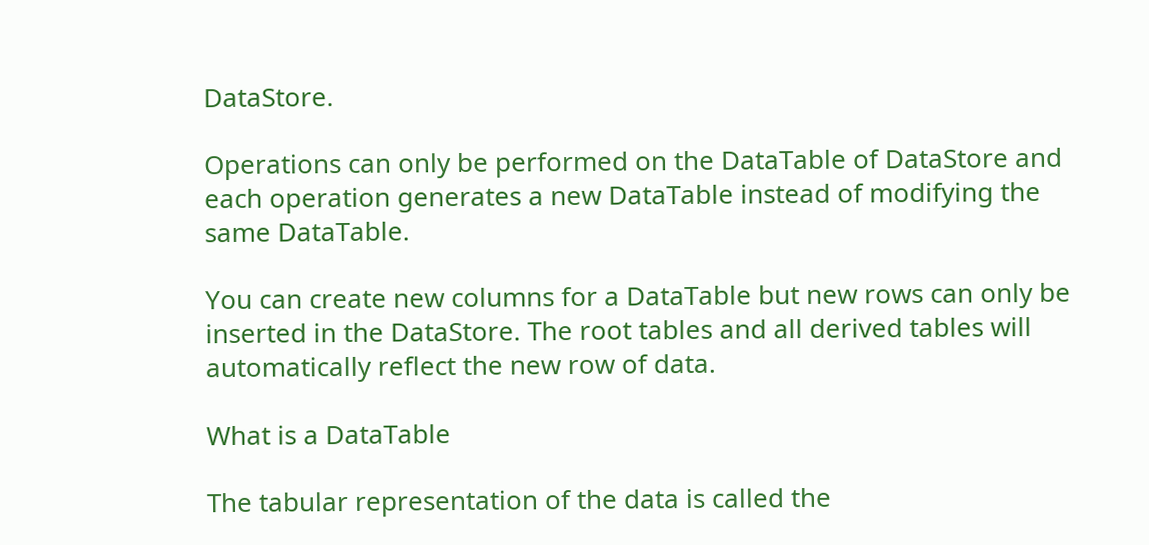DataStore.

Operations can only be performed on the DataTable of DataStore and each operation generates a new DataTable instead of modifying the same DataTable.

You can create new columns for a DataTable but new rows can only be inserted in the DataStore. The root tables and all derived tables will automatically reflect the new row of data.

What is a DataTable

The tabular representation of the data is called the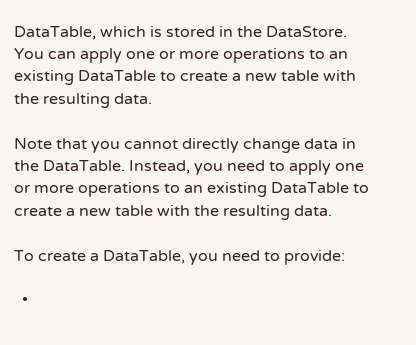DataTable, which is stored in the DataStore. You can apply one or more operations to an existing DataTable to create a new table with the resulting data.

Note that you cannot directly change data in the DataTable. Instead, you need to apply one or more operations to an existing DataTable to create a new table with the resulting data.

To create a DataTable, you need to provide:

  •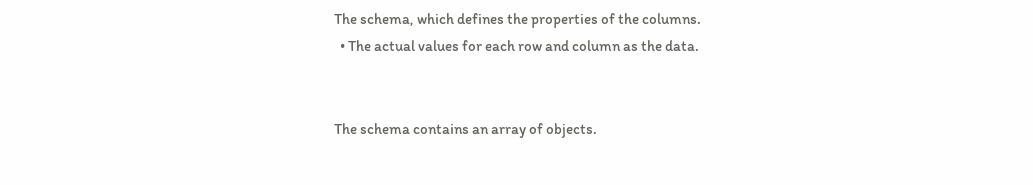The schema, which defines the properties of the columns.
  • The actual values for each row and column as the data.


The schema contains an array of objects.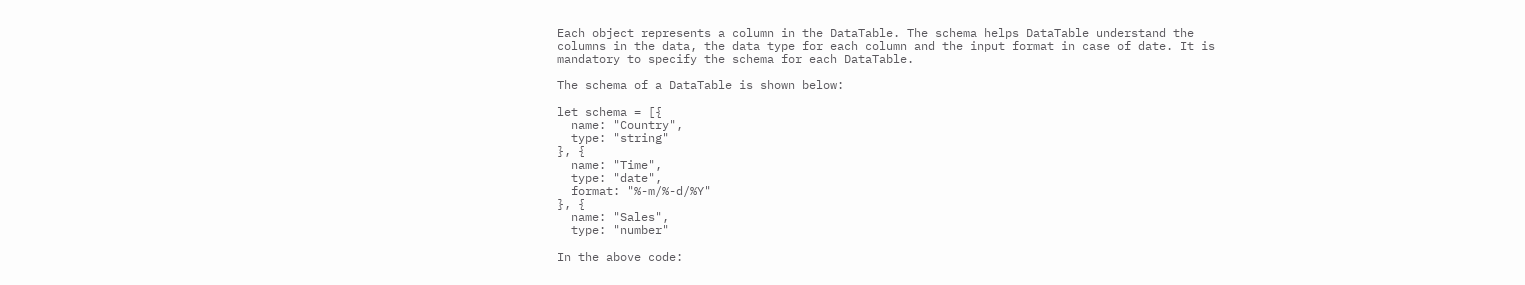Each object represents a column in the DataTable. The schema helps DataTable understand the columns in the data, the data type for each column and the input format in case of date. It is mandatory to specify the schema for each DataTable.

The schema of a DataTable is shown below:

let schema = [{
  name: "Country",
  type: "string"
}, {
  name: "Time",
  type: "date",
  format: "%-m/%-d/%Y"
}, {
  name: "Sales",
  type: "number"

In the above code: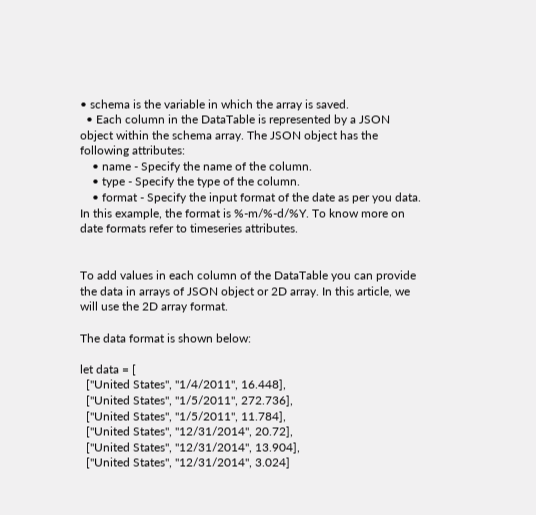• schema is the variable in which the array is saved.
  • Each column in the DataTable is represented by a JSON object within the schema array. The JSON object has the following attributes:
    • name - Specify the name of the column.
    • type - Specify the type of the column.
    • format - Specify the input format of the date as per you data. In this example, the format is %-m/%-d/%Y. To know more on date formats refer to timeseries attributes.


To add values in each column of the DataTable you can provide the data in arrays of JSON object or 2D array. In this article, we will use the 2D array format.

The data format is shown below:

let data = [
  ["United States", "1/4/2011", 16.448],
  ["United States", "1/5/2011", 272.736],
  ["United States", "1/5/2011", 11.784],
  ["United States", "12/31/2014", 20.72],
  ["United States", "12/31/2014", 13.904],
  ["United States", "12/31/2014", 3.024]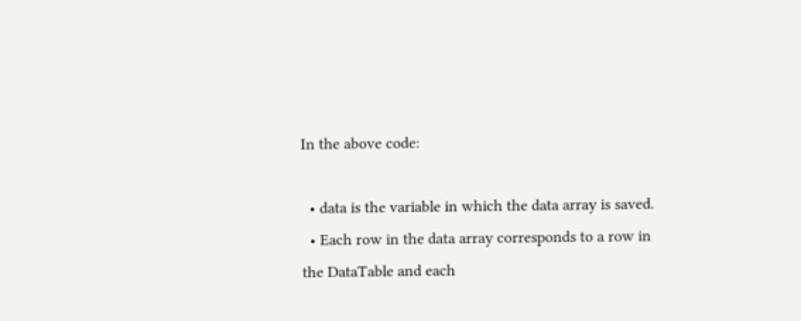In the above code:

  • data is the variable in which the data array is saved.
  • Each row in the data array corresponds to a row in the DataTable and each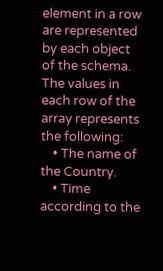element in a row are represented by each object of the schema. The values in each row of the array represents the following:
    • The name of the Country.
    • Time according to the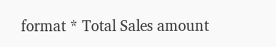format * Total Sales amount